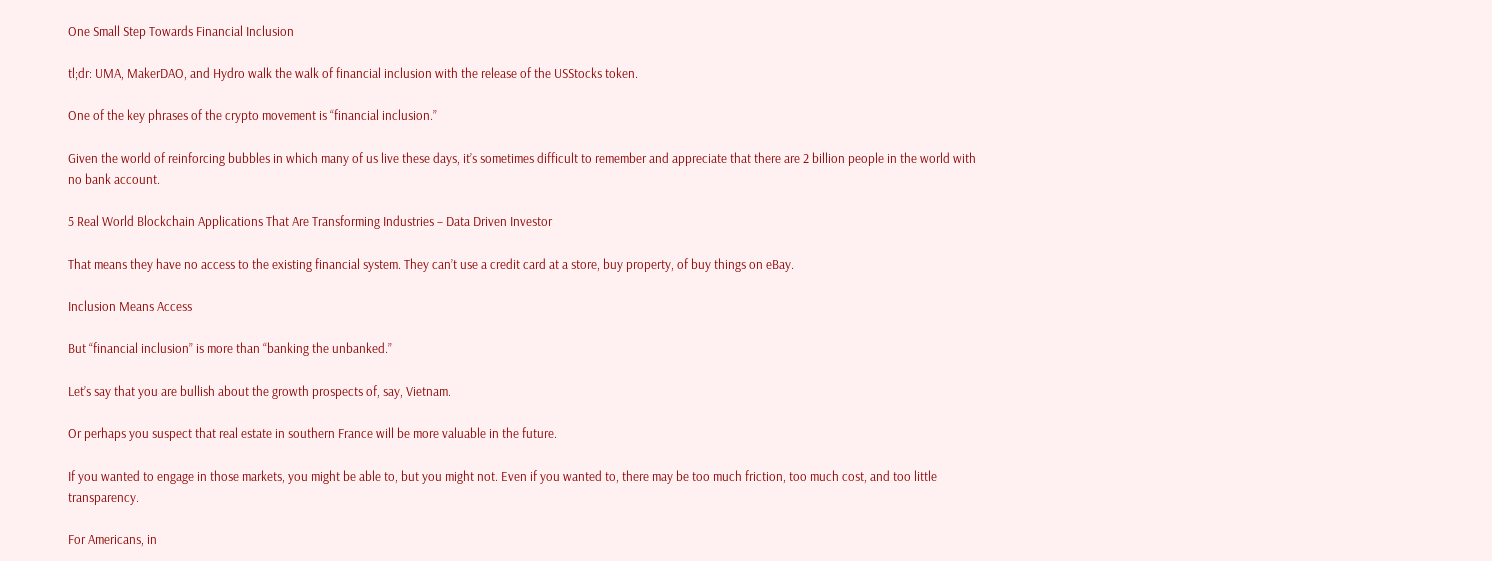One Small Step Towards Financial Inclusion

tl;dr: UMA, MakerDAO, and Hydro walk the walk of financial inclusion with the release of the USStocks token.

One of the key phrases of the crypto movement is “financial inclusion.”

Given the world of reinforcing bubbles in which many of us live these days, it’s sometimes difficult to remember and appreciate that there are 2 billion people in the world with no bank account.

5 Real World Blockchain Applications That Are Transforming Industries – Data Driven Investor

That means they have no access to the existing financial system. They can’t use a credit card at a store, buy property, of buy things on eBay.

Inclusion Means Access

But “financial inclusion” is more than “banking the unbanked.”

Let’s say that you are bullish about the growth prospects of, say, Vietnam.

Or perhaps you suspect that real estate in southern France will be more valuable in the future.

If you wanted to engage in those markets, you might be able to, but you might not. Even if you wanted to, there may be too much friction, too much cost, and too little transparency.

For Americans, in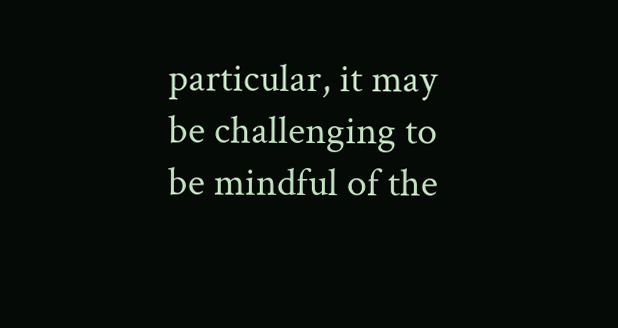particular, it may be challenging to be mindful of the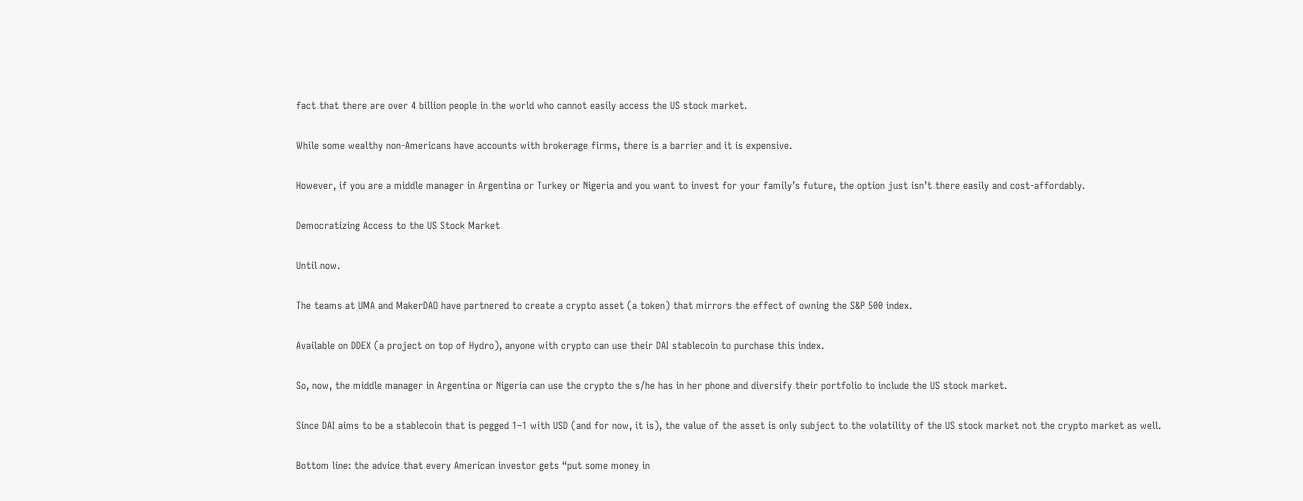fact that there are over 4 billion people in the world who cannot easily access the US stock market.

While some wealthy non-Americans have accounts with brokerage firms, there is a barrier and it is expensive.

However, if you are a middle manager in Argentina or Turkey or Nigeria and you want to invest for your family’s future, the option just isn’t there easily and cost-affordably.

Democratizing Access to the US Stock Market

Until now.

The teams at UMA and MakerDAO have partnered to create a crypto asset (a token) that mirrors the effect of owning the S&P 500 index.

Available on DDEX (a project on top of Hydro), anyone with crypto can use their DAI stablecoin to purchase this index.

So, now, the middle manager in Argentina or Nigeria can use the crypto the s/he has in her phone and diversify their portfolio to include the US stock market.

Since DAI aims to be a stablecoin that is pegged 1–1 with USD (and for now, it is), the value of the asset is only subject to the volatility of the US stock market not the crypto market as well.

Bottom line: the advice that every American investor gets “put some money in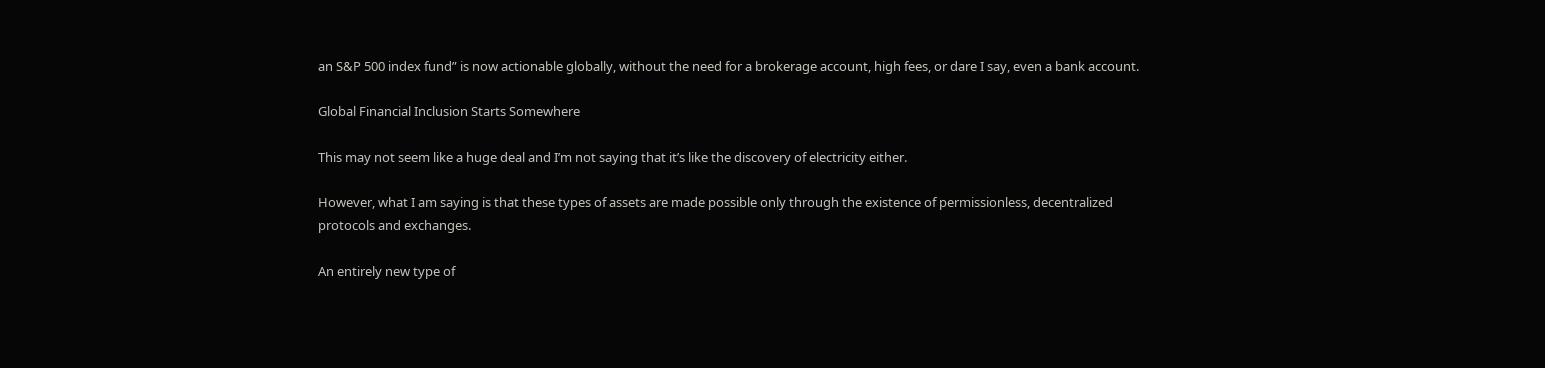an S&P 500 index fund” is now actionable globally, without the need for a brokerage account, high fees, or dare I say, even a bank account.

Global Financial Inclusion Starts Somewhere

This may not seem like a huge deal and I’m not saying that it’s like the discovery of electricity either.

However, what I am saying is that these types of assets are made possible only through the existence of permissionless, decentralized protocols and exchanges.

An entirely new type of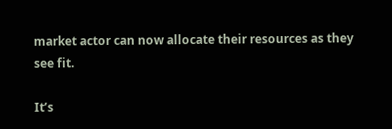market actor can now allocate their resources as they see fit.

It’s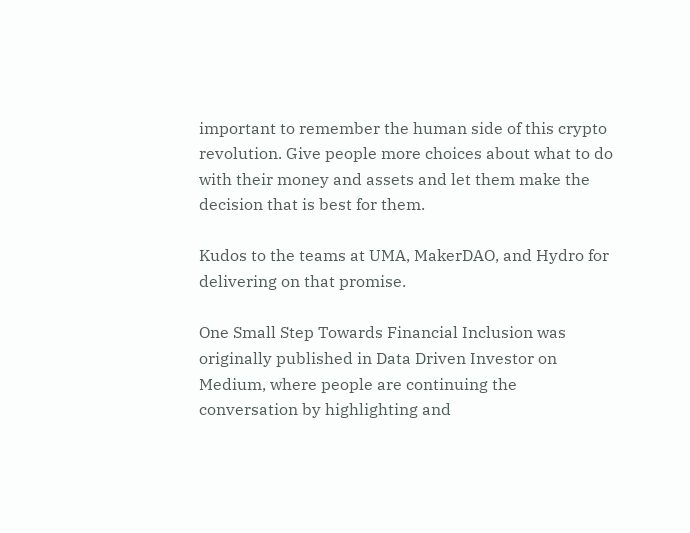important to remember the human side of this crypto revolution. Give people more choices about what to do with their money and assets and let them make the decision that is best for them.

Kudos to the teams at UMA, MakerDAO, and Hydro for delivering on that promise.

One Small Step Towards Financial Inclusion was originally published in Data Driven Investor on Medium, where people are continuing the conversation by highlighting and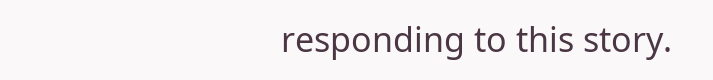responding to this story.